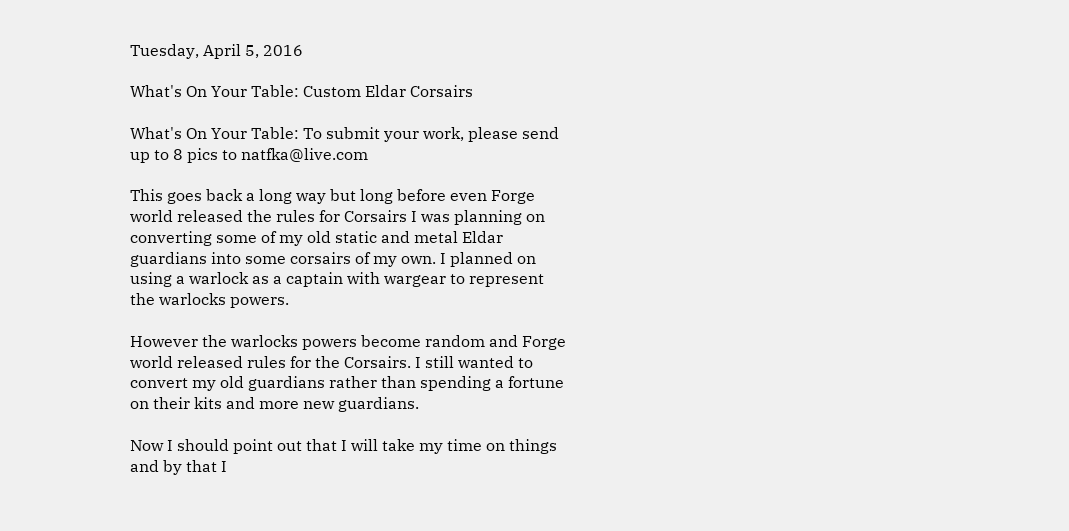Tuesday, April 5, 2016

What's On Your Table: Custom Eldar Corsairs

What's On Your Table: To submit your work, please send up to 8 pics to natfka@live.com

This goes back a long way but long before even Forge world released the rules for Corsairs I was planning on converting some of my old static and metal Eldar guardians into some corsairs of my own. I planned on using a warlock as a captain with wargear to represent the warlocks powers.

However the warlocks powers become random and Forge world released rules for the Corsairs. I still wanted to convert my old guardians rather than spending a fortune on their kits and more new guardians.

Now I should point out that I will take my time on things and by that I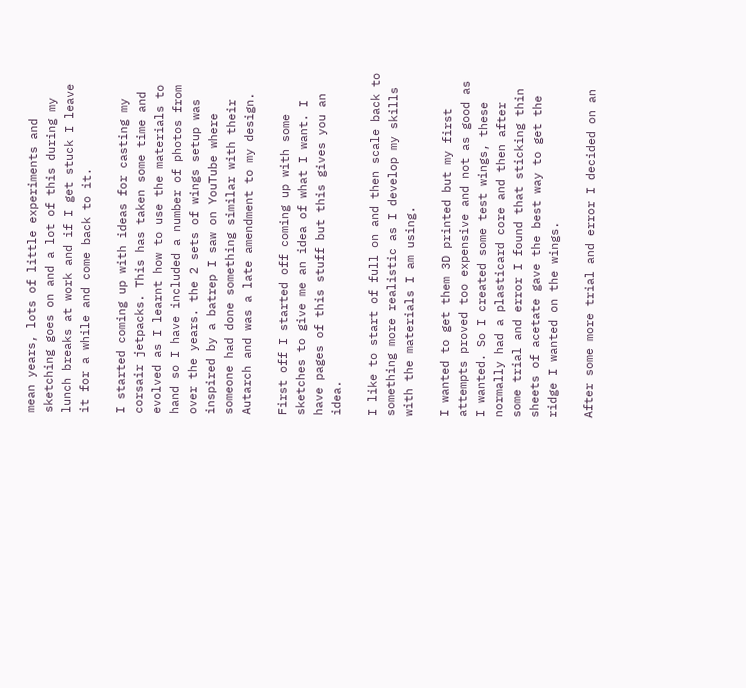mean years, lots of little experiments and sketching goes on and a lot of this during my lunch breaks at work and if I get stuck I leave it for a while and come back to it.

I started coming up with ideas for casting my corsair jetpacks. This has taken some time and evolved as I learnt how to use the materials to hand so I have included a number of photos from over the years. the 2 sets of wings setup was inspired by a batrep I saw on YouTube where someone had done something similar with their Autarch and was a late amendment to my design.

First off I started off coming up with some sketches to give me an idea of what I want. I have pages of this stuff but this gives you an idea.

I like to start of full on and then scale back to something more realistic as I develop my skills with the materials I am using.

I wanted to get them 3D printed but my first attempts proved too expensive and not as good as I wanted. So I created some test wings, these normally had a plasticard core and then after some trial and error I found that sticking thin sheets of acetate gave the best way to get the ridge I wanted on the wings.

After some more trial and error I decided on an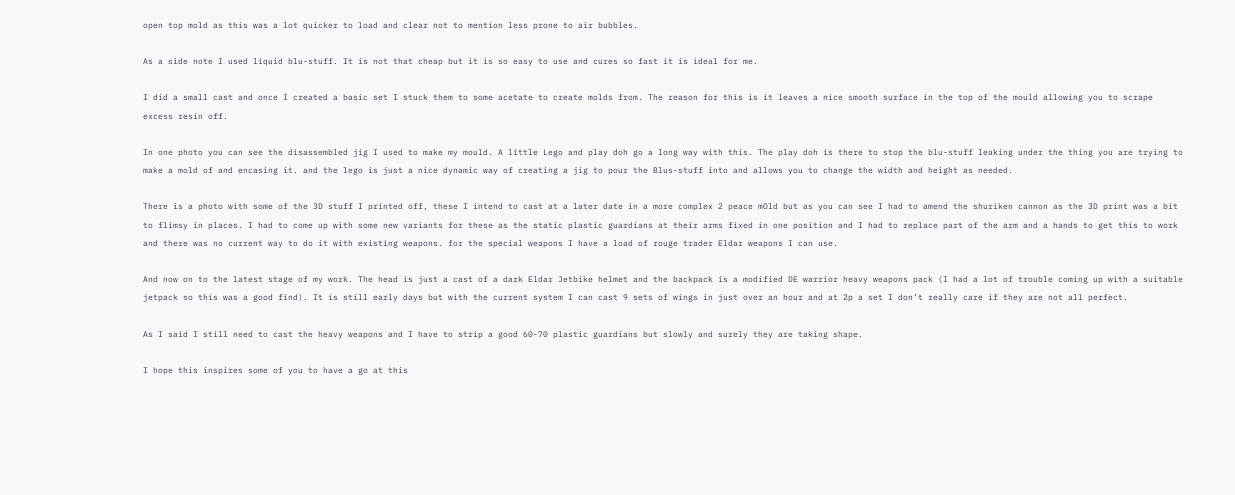open top mold as this was a lot quicker to load and clear not to mention less prone to air bubbles.

As a side note I used liquid blu-stuff. It is not that cheap but it is so easy to use and cures so fast it is ideal for me.

I did a small cast and once I created a basic set I stuck them to some acetate to create molds from. The reason for this is it leaves a nice smooth surface in the top of the mould allowing you to scrape excess resin off.

In one photo you can see the disassembled jig I used to make my mould. A little Lego and play doh go a long way with this. The play doh is there to stop the blu-stuff leaking under the thing you are trying to make a mold of and encasing it. and the lego is just a nice dynamic way of creating a jig to pour the Blus-stuff into and allows you to change the width and height as needed.

There is a photo with some of the 3D stuff I printed off, these I intend to cast at a later date in a more complex 2 peace mOld but as you can see I had to amend the shuriken cannon as the 3D print was a bit to flimsy in places. I had to come up with some new variants for these as the static plastic guardians at their arms fixed in one position and I had to replace part of the arm and a hands to get this to work and there was no current way to do it with existing weapons. for the special weapons I have a load of rouge trader Eldar weapons I can use.

And now on to the latest stage of my work. The head is just a cast of a dark Eldar Jetbike helmet and the backpack is a modified DE warrior heavy weapons pack (I had a lot of trouble coming up with a suitable jetpack so this was a good find). It is still early days but with the current system I can cast 9 sets of wings in just over an hour and at 2p a set I don’t really care if they are not all perfect.

As I said I still need to cast the heavy weapons and I have to strip a good 60-70 plastic guardians but slowly and surely they are taking shape.

I hope this inspires some of you to have a go at this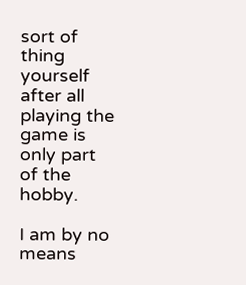sort of thing yourself after all playing the game is only part of the hobby.

I am by no means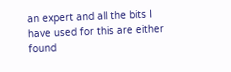an expert and all the bits I have used for this are either found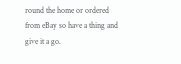round the home or ordered from eBay so have a thing and give it a go.